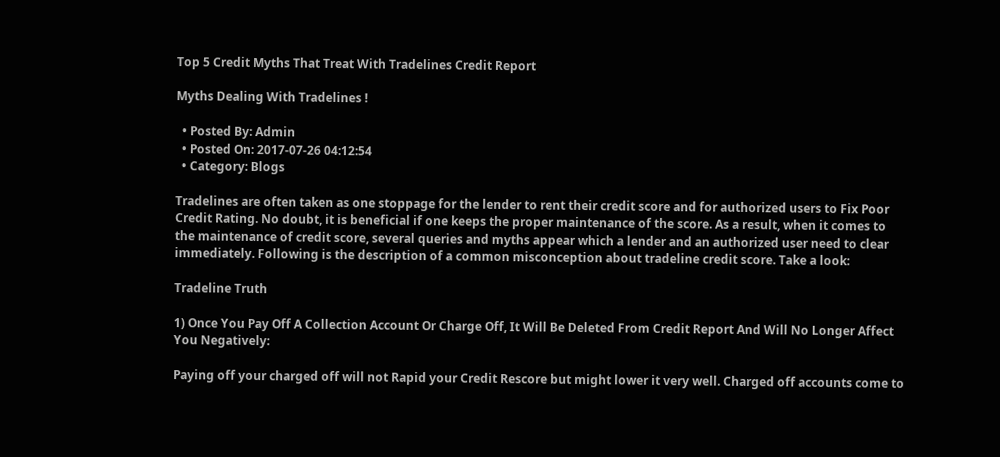Top 5 Credit Myths That Treat With Tradelines Credit Report

Myths Dealing With Tradelines !

  • Posted By: Admin
  • Posted On: 2017-07-26 04:12:54
  • Category: Blogs

Tradelines are often taken as one stoppage for the lender to rent their credit score and for authorized users to Fix Poor Credit Rating. No doubt, it is beneficial if one keeps the proper maintenance of the score. As a result, when it comes to the maintenance of credit score, several queries and myths appear which a lender and an authorized user need to clear immediately. Following is the description of a common misconception about tradeline credit score. Take a look:

Tradeline Truth

1) Once You Pay Off A Collection Account Or Charge Off, It Will Be Deleted From Credit Report And Will No Longer Affect You Negatively:

Paying off your charged off will not Rapid your Credit Rescore but might lower it very well. Charged off accounts come to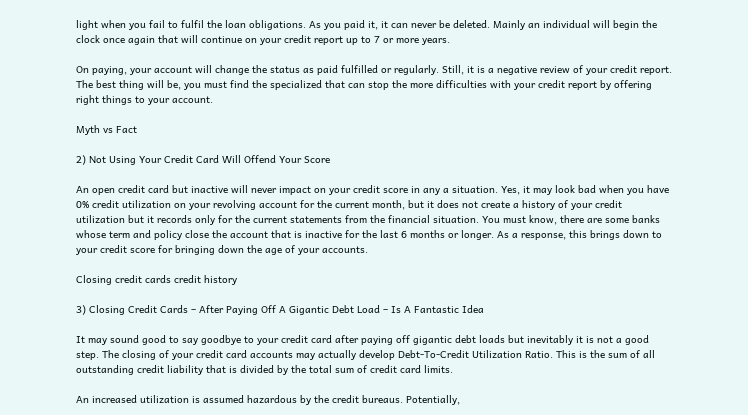light when you fail to fulfil the loan obligations. As you paid it, it can never be deleted. Mainly an individual will begin the clock once again that will continue on your credit report up to 7 or more years.

On paying, your account will change the status as paid fulfilled or regularly. Still, it is a negative review of your credit report. The best thing will be, you must find the specialized that can stop the more difficulties with your credit report by offering right things to your account.

Myth vs Fact

2) Not Using Your Credit Card Will Offend Your Score

An open credit card but inactive will never impact on your credit score in any a situation. Yes, it may look bad when you have 0% credit utilization on your revolving account for the current month, but it does not create a history of your credit utilization but it records only for the current statements from the financial situation. You must know, there are some banks whose term and policy close the account that is inactive for the last 6 months or longer. As a response, this brings down to your credit score for bringing down the age of your accounts.

Closing credit cards credit history

3) Closing Credit Cards – After Paying Off A Gigantic Debt Load – Is A Fantastic Idea

It may sound good to say goodbye to your credit card after paying off gigantic debt loads but inevitably it is not a good step. The closing of your credit card accounts may actually develop Debt-To-Credit Utilization Ratio. This is the sum of all outstanding credit liability that is divided by the total sum of credit card limits.

An increased utilization is assumed hazardous by the credit bureaus. Potentially,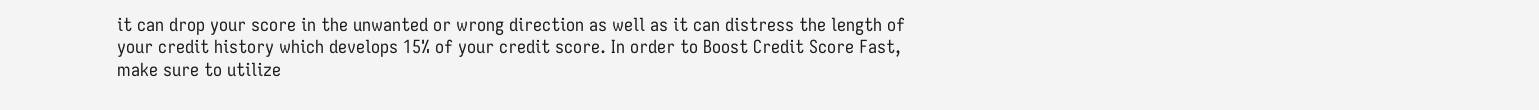it can drop your score in the unwanted or wrong direction as well as it can distress the length of your credit history which develops 15% of your credit score. In order to Boost Credit Score Fast, make sure to utilize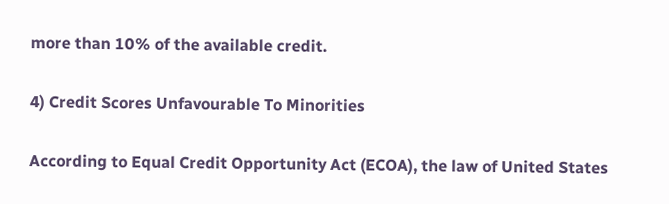more than 10% of the available credit.

4) Credit Scores Unfavourable To Minorities

According to Equal Credit Opportunity Act (ECOA), the law of United States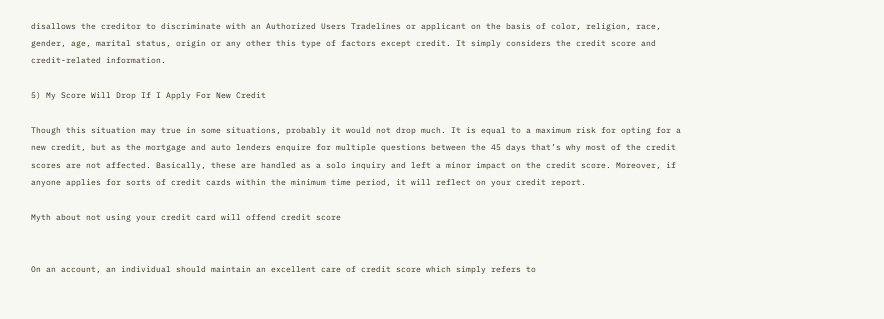disallows the creditor to discriminate with an Authorized Users Tradelines or applicant on the basis of color, religion, race, gender, age, marital status, origin or any other this type of factors except credit. It simply considers the credit score and credit-related information.

5) My Score Will Drop If I Apply For New Credit

Though this situation may true in some situations, probably it would not drop much. It is equal to a maximum risk for opting for a new credit, but as the mortgage and auto lenders enquire for multiple questions between the 45 days that’s why most of the credit scores are not affected. Basically, these are handled as a solo inquiry and left a minor impact on the credit score. Moreover, if anyone applies for sorts of credit cards within the minimum time period, it will reflect on your credit report.

Myth about not using your credit card will offend credit score


On an account, an individual should maintain an excellent care of credit score which simply refers to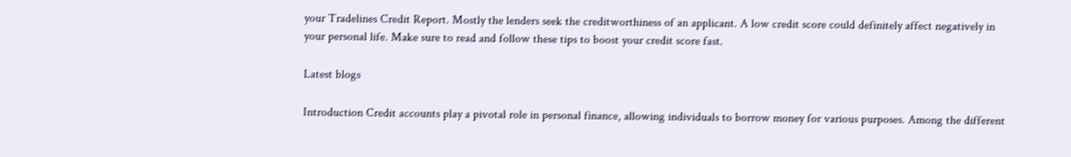your Tradelines Credit Report. Mostly the lenders seek the creditworthiness of an applicant. A low credit score could definitely affect negatively in your personal life. Make sure to read and follow these tips to boost your credit score fast.

Latest blogs

Introduction Credit accounts play a pivotal role in personal finance, allowing individuals to borrow money for various purposes. Among the different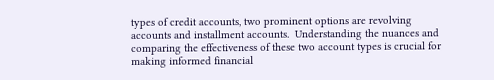types of credit accounts, two prominent options are revolving accounts and installment accounts.  Understanding the nuances and comparing the effectiveness of these two account types is crucial for making informed financial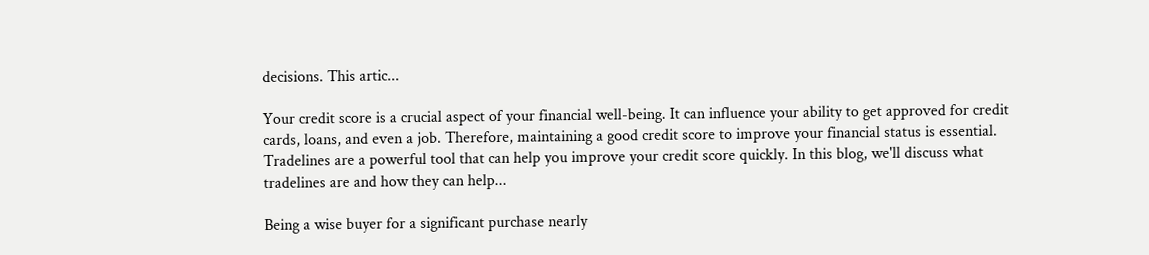decisions. This artic...

Your credit score is a crucial aspect of your financial well-being. It can influence your ability to get approved for credit cards, loans, and even a job. Therefore, maintaining a good credit score to improve your financial status is essential. Tradelines are a powerful tool that can help you improve your credit score quickly. In this blog, we'll discuss what tradelines are and how they can help...

Being a wise buyer for a significant purchase nearly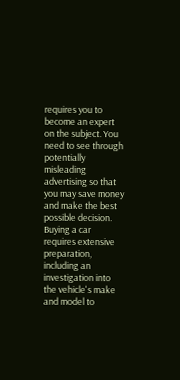requires you to become an expert on the subject. You need to see through potentially misleading advertising so that you may save money and make the best possible decision.  Buying a car requires extensive preparation, including an investigation into the vehicle's make and model to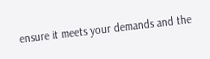ensure it meets your demands and the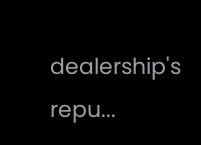dealership's repu...